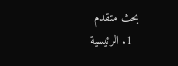بحث متقدم
  1. الرئيسية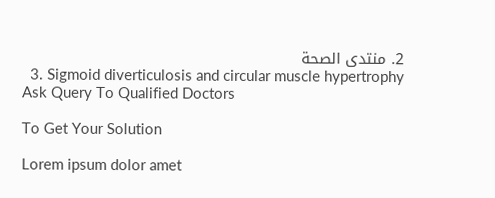2. منتدى الصحة
  3. Sigmoid diverticulosis and circular muscle hypertrophy
Ask Query To Qualified Doctors

To Get Your Solution

Lorem ipsum dolor amet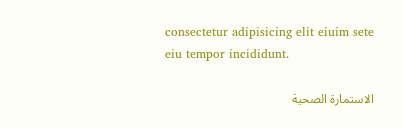consectetur adipisicing elit eiuim sete eiu tempor incididunt.

الاستمارة الصحية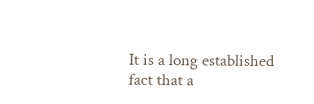It is a long established fact that a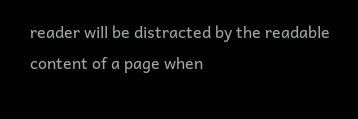reader will be distracted by the readable content of a page when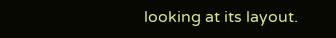looking at its layout.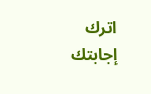اترك إجابتك